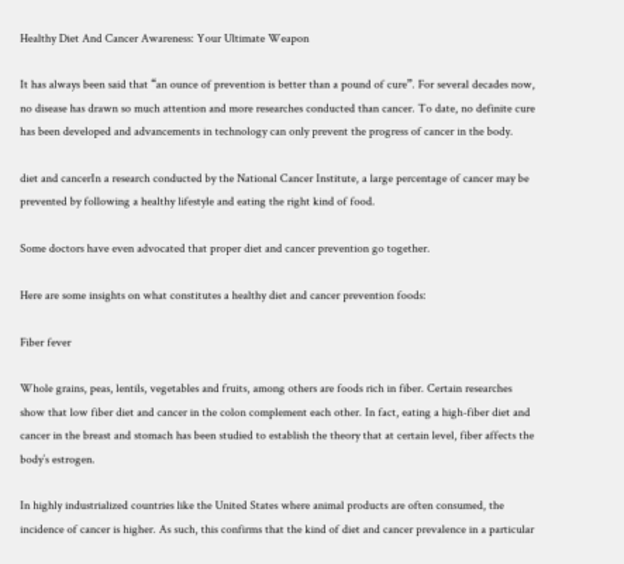Healthy Diet And Cancer Awareness: Your Ultimate Weapon

It has always been said that “an ounce of prevention is better than a pound of cure”. For several decades now, no disease has drawn so much attention and more researches conducted than cancer. To date, no definite cure has been developed and advancements in technology can only prevent the progress of cancer in the body.

diet and cancerIn a research conducted by the National Cancer Institute, a large percentage of cancer may be prevented by following a healthy lifestyle and eating the right kind of food.

Some doctors have even advocated that proper diet and cancer prevention go together.

Here are some insights on what constitutes a healthy diet and cancer prevention foods:

Fiber fever

Whole grains, peas, lentils, vegetables and fruits, among others are foods rich in fiber. Certain researches show that low fiber diet and cancer in the colon complement each other. In fact, eating a high-fiber diet and cancer in the breast and stomach has been studied to establish the theory that at certain level, fiber affects the body’s estrogen.

In highly industrialized countries like the United States where animal products are often consumed, the incidence of cancer is higher. As such, this confirms that the kind of diet and cancer prevalence in a particular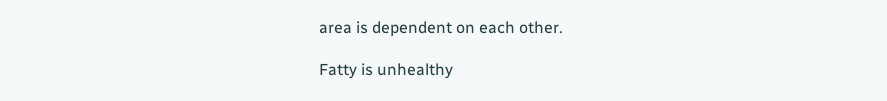area is dependent on each other.

Fatty is unhealthy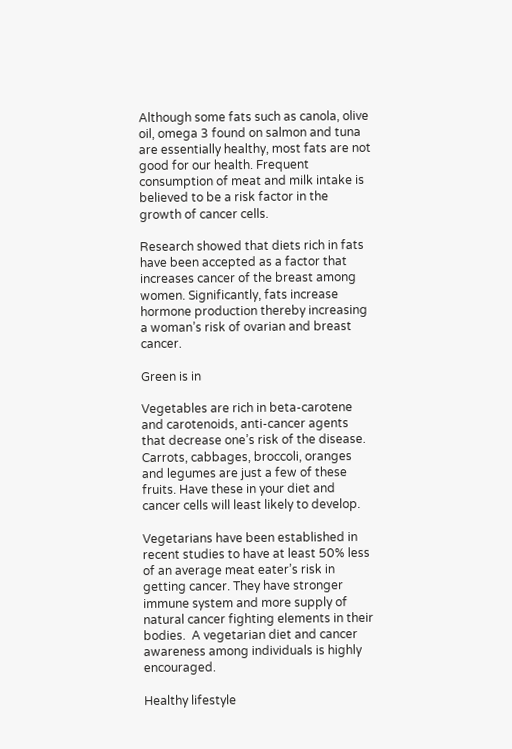Although some fats such as canola, olive oil, omega 3 found on salmon and tuna are essentially healthy, most fats are not good for our health. Frequent consumption of meat and milk intake is believed to be a risk factor in the growth of cancer cells.

Research showed that diets rich in fats have been accepted as a factor that increases cancer of the breast among women. Significantly, fats increase hormone production thereby increasing a woman’s risk of ovarian and breast cancer.

Green is in

Vegetables are rich in beta-carotene and carotenoids, anti-cancer agents that decrease one’s risk of the disease. Carrots, cabbages, broccoli, oranges and legumes are just a few of these fruits. Have these in your diet and cancer cells will least likely to develop.

Vegetarians have been established in recent studies to have at least 50% less of an average meat eater’s risk in getting cancer. They have stronger immune system and more supply of natural cancer fighting elements in their bodies.  A vegetarian diet and cancer awareness among individuals is highly encouraged.

Healthy lifestyle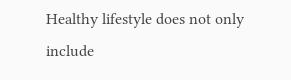Healthy lifestyle does not only include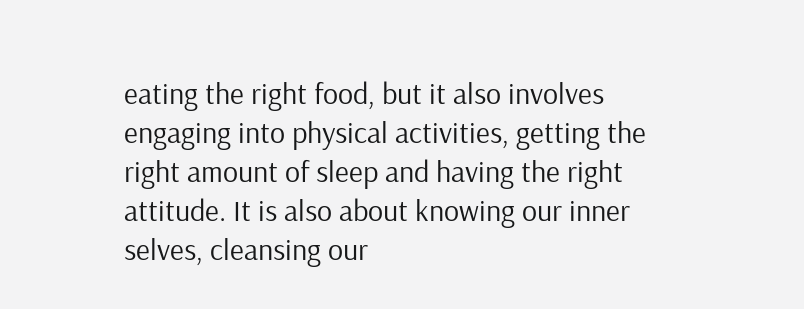eating the right food, but it also involves engaging into physical activities, getting the right amount of sleep and having the right attitude. It is also about knowing our inner selves, cleansing our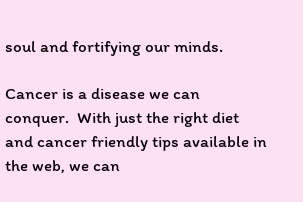soul and fortifying our minds.

Cancer is a disease we can conquer.  With just the right diet and cancer friendly tips available in the web, we can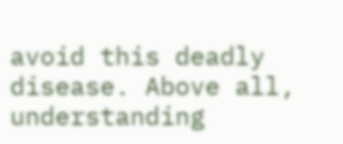avoid this deadly disease. Above all, understanding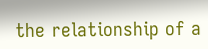the relationship of a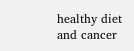healthy diet and cancer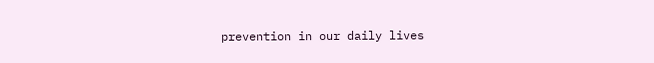prevention in our daily lives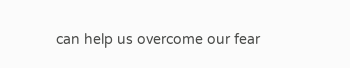can help us overcome our fear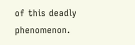of this deadly phenomenon.